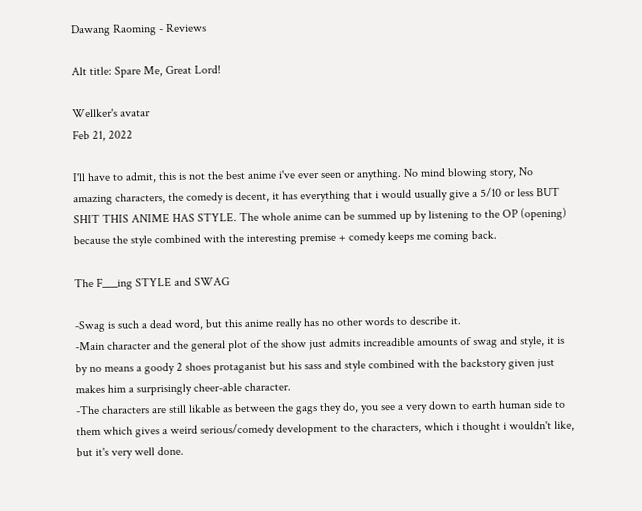Dawang Raoming - Reviews

Alt title: Spare Me, Great Lord!

Wellker's avatar
Feb 21, 2022

I'll have to admit, this is not the best anime i've ever seen or anything. No mind blowing story, No amazing characters, the comedy is decent, it has everything that i would usually give a 5/10 or less BUT SHIT THIS ANIME HAS STYLE. The whole anime can be summed up by listening to the OP (opening) because the style combined with the interesting premise + comedy keeps me coming back.

The F___ing STYLE and SWAG

-Swag is such a dead word, but this anime really has no other words to describe it.
-Main character and the general plot of the show just admits increadible amounts of swag and style, it is by no means a goody 2 shoes protaganist but his sass and style combined with the backstory given just makes him a surprisingly cheer-able character.
-The characters are still likable as between the gags they do, you see a very down to earth human side to them which gives a weird serious/comedy development to the characters, which i thought i wouldn't like, but it's very well done.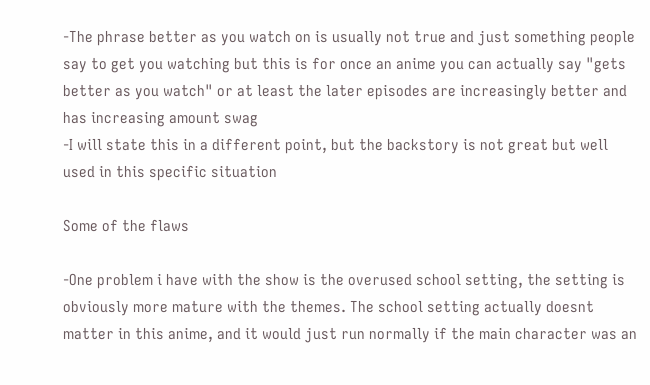-The phrase better as you watch on is usually not true and just something people say to get you watching but this is for once an anime you can actually say "gets better as you watch" or at least the later episodes are increasingly better and has increasing amount swag
-I will state this in a different point, but the backstory is not great but well used in this specific situation

Some of the flaws

-One problem i have with the show is the overused school setting, the setting is obviously more mature with the themes. The school setting actually doesnt matter in this anime, and it would just run normally if the main character was an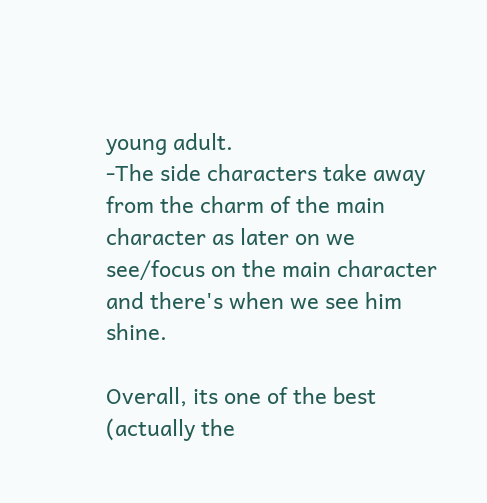young adult.
-The side characters take away from the charm of the main character as later on we see/focus on the main character and there's when we see him shine.

Overall, its one of the best (actually the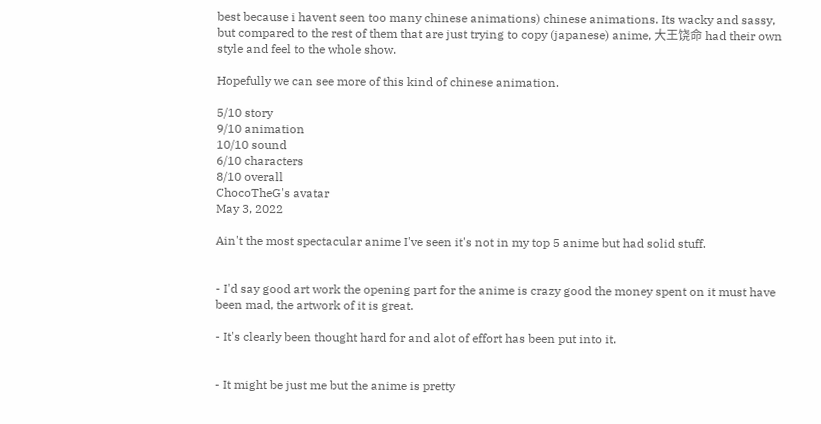best because i havent seen too many chinese animations) chinese animations. Its wacky and sassy, but compared to the rest of them that are just trying to copy (japanese) anime, 大王饶命 had their own style and feel to the whole show.

Hopefully we can see more of this kind of chinese animation.

5/10 story
9/10 animation
10/10 sound
6/10 characters
8/10 overall
ChocoTheG's avatar
May 3, 2022

Ain't the most spectacular anime I've seen it's not in my top 5 anime but had solid stuff.


- I'd say good art work the opening part for the anime is crazy good the money spent on it must have been mad, the artwork of it is great.

- It's clearly been thought hard for and alot of effort has been put into it.


- It might be just me but the anime is pretty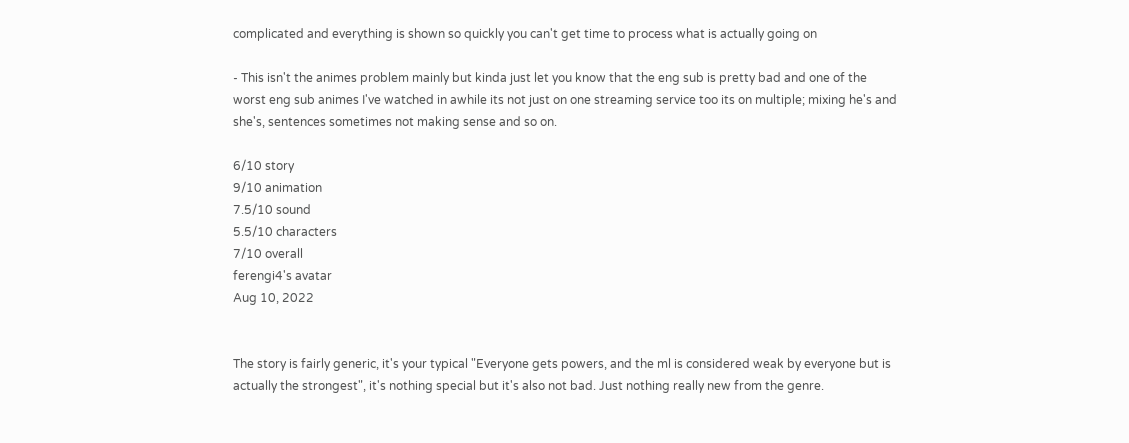complicated and everything is shown so quickly you can't get time to process what is actually going on

- This isn't the animes problem mainly but kinda just let you know that the eng sub is pretty bad and one of the worst eng sub animes I've watched in awhile its not just on one streaming service too its on multiple; mixing he's and she's, sentences sometimes not making sense and so on.

6/10 story
9/10 animation
7.5/10 sound
5.5/10 characters
7/10 overall
ferengi4's avatar
Aug 10, 2022


The story is fairly generic, it's your typical "Everyone gets powers, and the ml is considered weak by everyone but is actually the strongest", it's nothing special but it's also not bad. Just nothing really new from the genre.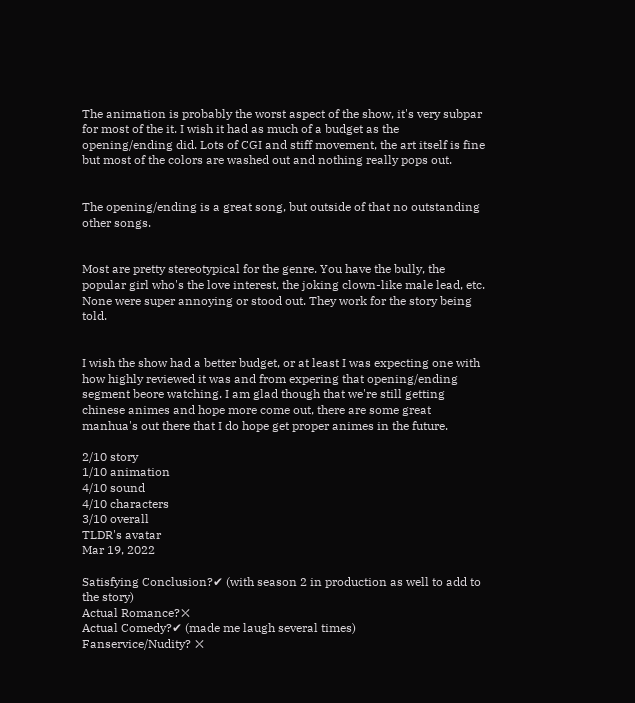The animation is probably the worst aspect of the show, it's very subpar for most of the it. I wish it had as much of a budget as the opening/ending did. Lots of CGI and stiff movement, the art itself is fine but most of the colors are washed out and nothing really pops out.


The opening/ending is a great song, but outside of that no outstanding other songs.


Most are pretty stereotypical for the genre. You have the bully, the popular girl who's the love interest, the joking clown-like male lead, etc. None were super annoying or stood out. They work for the story being told.


I wish the show had a better budget, or at least I was expecting one with how highly reviewed it was and from expering that opening/ending segment beore watching. I am glad though that we're still getting chinese animes and hope more come out, there are some great manhua's out there that I do hope get proper animes in the future.

2/10 story
1/10 animation
4/10 sound
4/10 characters
3/10 overall
TLDR's avatar
Mar 19, 2022

Satisfying Conclusion?✔ (with season 2 in production as well to add to the story)
Actual Romance?❌
Actual Comedy?✔ (made me laugh several times)
Fanservice/Nudity? ❌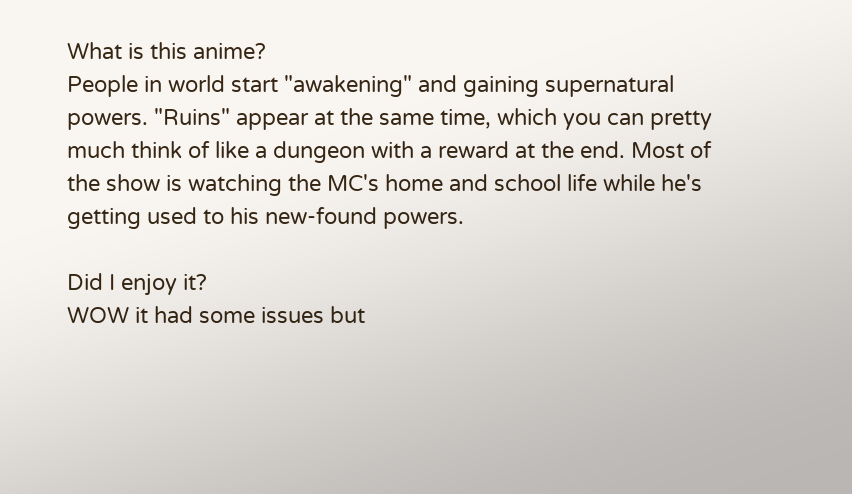What is this anime?
People in world start "awakening" and gaining supernatural powers. "Ruins" appear at the same time, which you can pretty much think of like a dungeon with a reward at the end. Most of the show is watching the MC's home and school life while he's getting used to his new-found powers.

Did I enjoy it?
WOW it had some issues but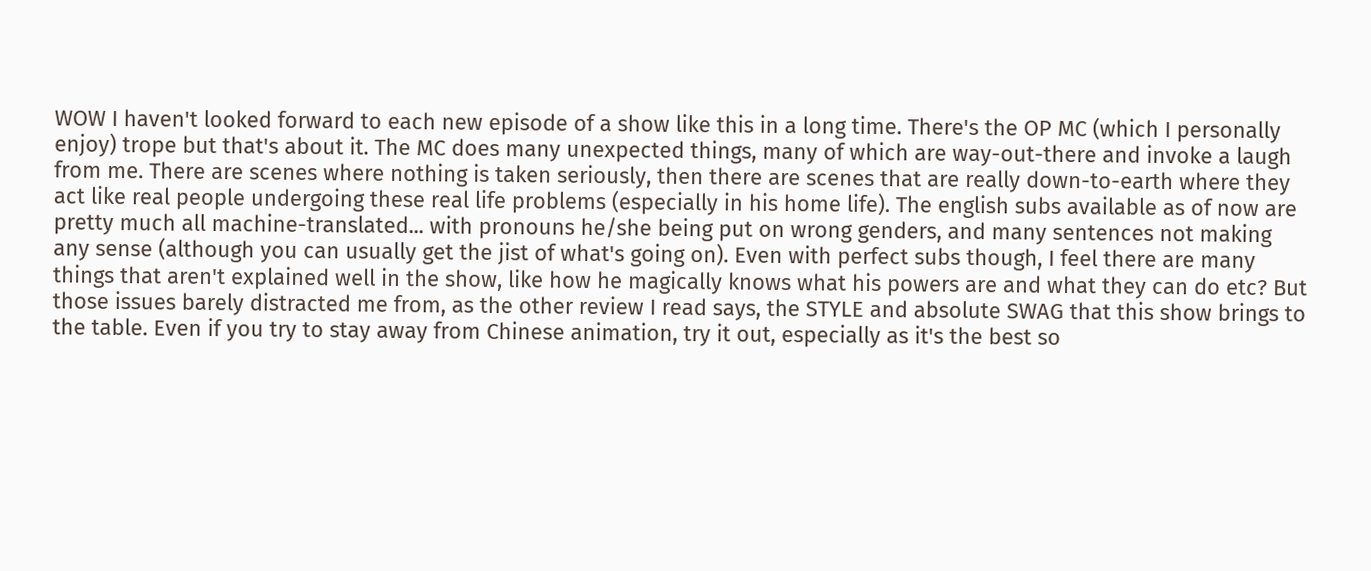WOW I haven't looked forward to each new episode of a show like this in a long time. There's the OP MC (which I personally enjoy) trope but that's about it. The MC does many unexpected things, many of which are way-out-there and invoke a laugh from me. There are scenes where nothing is taken seriously, then there are scenes that are really down-to-earth where they act like real people undergoing these real life problems (especially in his home life). The english subs available as of now are pretty much all machine-translated... with pronouns he/she being put on wrong genders, and many sentences not making any sense (although you can usually get the jist of what's going on). Even with perfect subs though, I feel there are many things that aren't explained well in the show, like how he magically knows what his powers are and what they can do etc? But those issues barely distracted me from, as the other review I read says, the STYLE and absolute SWAG that this show brings to the table. Even if you try to stay away from Chinese animation, try it out, especially as it's the best so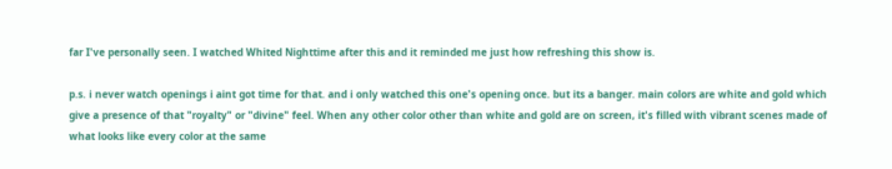far I've personally seen. I watched Whited Nighttime after this and it reminded me just how refreshing this show is.

p.s. i never watch openings i aint got time for that. and i only watched this one's opening once. but its a banger. main colors are white and gold which give a presence of that "royalty" or "divine" feel. When any other color other than white and gold are on screen, it's filled with vibrant scenes made of what looks like every color at the same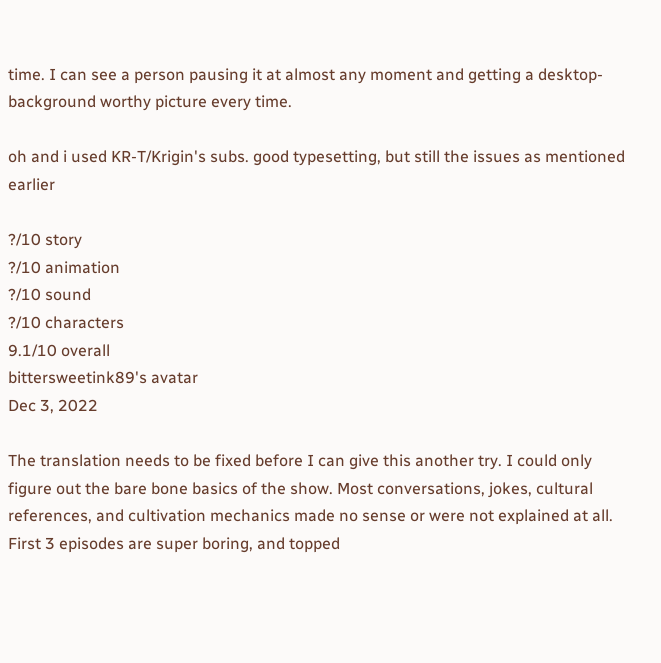time. I can see a person pausing it at almost any moment and getting a desktop-background worthy picture every time.

oh and i used KR-T/Krigin's subs. good typesetting, but still the issues as mentioned earlier

?/10 story
?/10 animation
?/10 sound
?/10 characters
9.1/10 overall
bittersweetink89's avatar
Dec 3, 2022

The translation needs to be fixed before I can give this another try. I could only figure out the bare bone basics of the show. Most conversations, jokes, cultural references, and cultivation mechanics made no sense or were not explained at all. First 3 episodes are super boring, and topped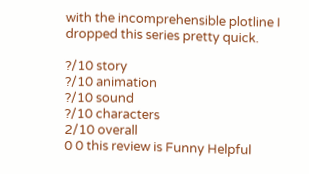with the incomprehensible plotline I dropped this series pretty quick.

?/10 story
?/10 animation
?/10 sound
?/10 characters
2/10 overall
0 0 this review is Funny Helpful